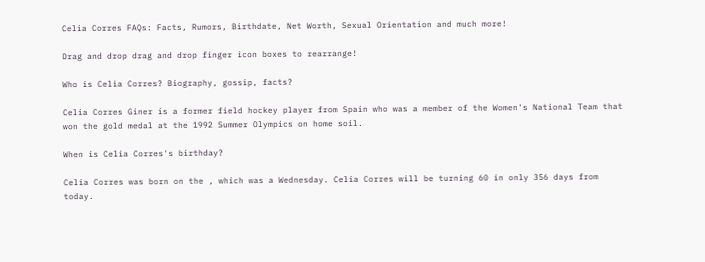Celia Corres FAQs: Facts, Rumors, Birthdate, Net Worth, Sexual Orientation and much more!

Drag and drop drag and drop finger icon boxes to rearrange!

Who is Celia Corres? Biography, gossip, facts?

Celia Corres Giner is a former field hockey player from Spain who was a member of the Women's National Team that won the gold medal at the 1992 Summer Olympics on home soil.

When is Celia Corres's birthday?

Celia Corres was born on the , which was a Wednesday. Celia Corres will be turning 60 in only 356 days from today.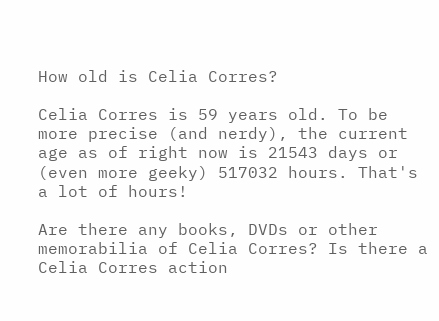How old is Celia Corres?

Celia Corres is 59 years old. To be more precise (and nerdy), the current age as of right now is 21543 days or (even more geeky) 517032 hours. That's a lot of hours!

Are there any books, DVDs or other memorabilia of Celia Corres? Is there a Celia Corres action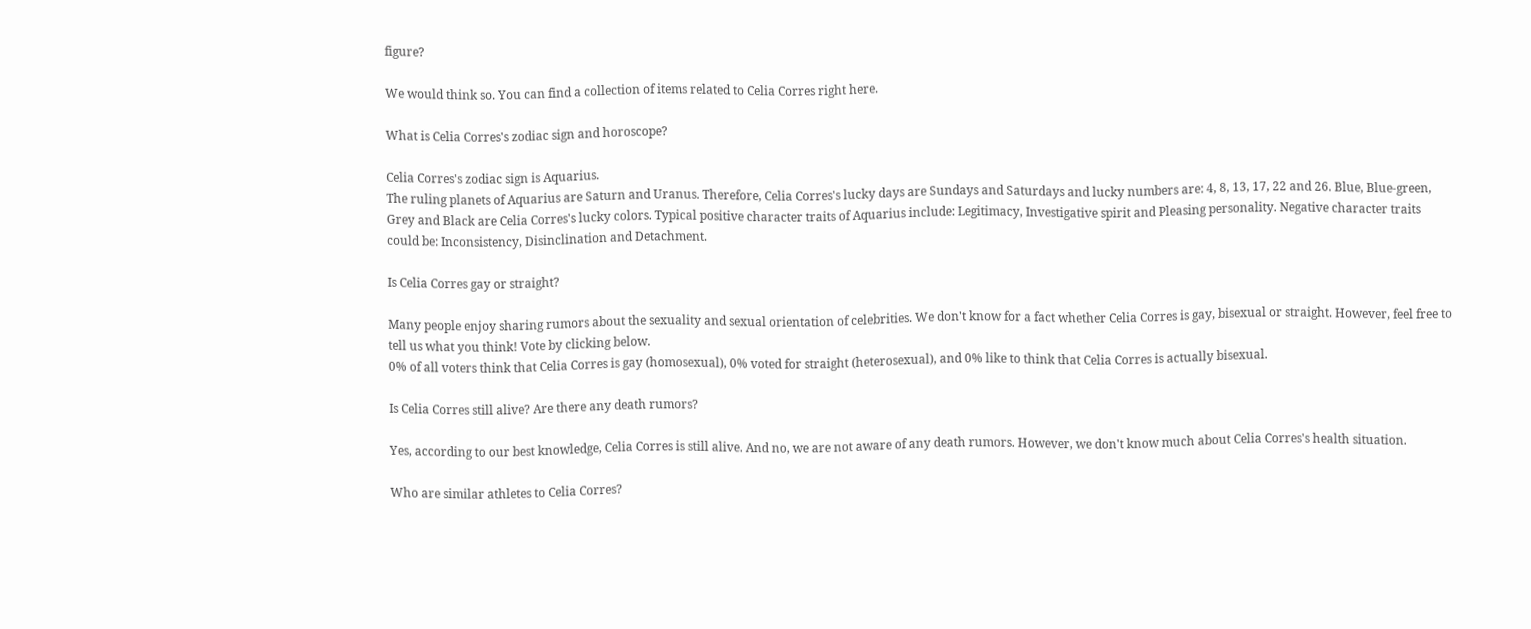figure?

We would think so. You can find a collection of items related to Celia Corres right here.

What is Celia Corres's zodiac sign and horoscope?

Celia Corres's zodiac sign is Aquarius.
The ruling planets of Aquarius are Saturn and Uranus. Therefore, Celia Corres's lucky days are Sundays and Saturdays and lucky numbers are: 4, 8, 13, 17, 22 and 26. Blue, Blue-green, Grey and Black are Celia Corres's lucky colors. Typical positive character traits of Aquarius include: Legitimacy, Investigative spirit and Pleasing personality. Negative character traits could be: Inconsistency, Disinclination and Detachment.

Is Celia Corres gay or straight?

Many people enjoy sharing rumors about the sexuality and sexual orientation of celebrities. We don't know for a fact whether Celia Corres is gay, bisexual or straight. However, feel free to tell us what you think! Vote by clicking below.
0% of all voters think that Celia Corres is gay (homosexual), 0% voted for straight (heterosexual), and 0% like to think that Celia Corres is actually bisexual.

Is Celia Corres still alive? Are there any death rumors?

Yes, according to our best knowledge, Celia Corres is still alive. And no, we are not aware of any death rumors. However, we don't know much about Celia Corres's health situation.

Who are similar athletes to Celia Corres?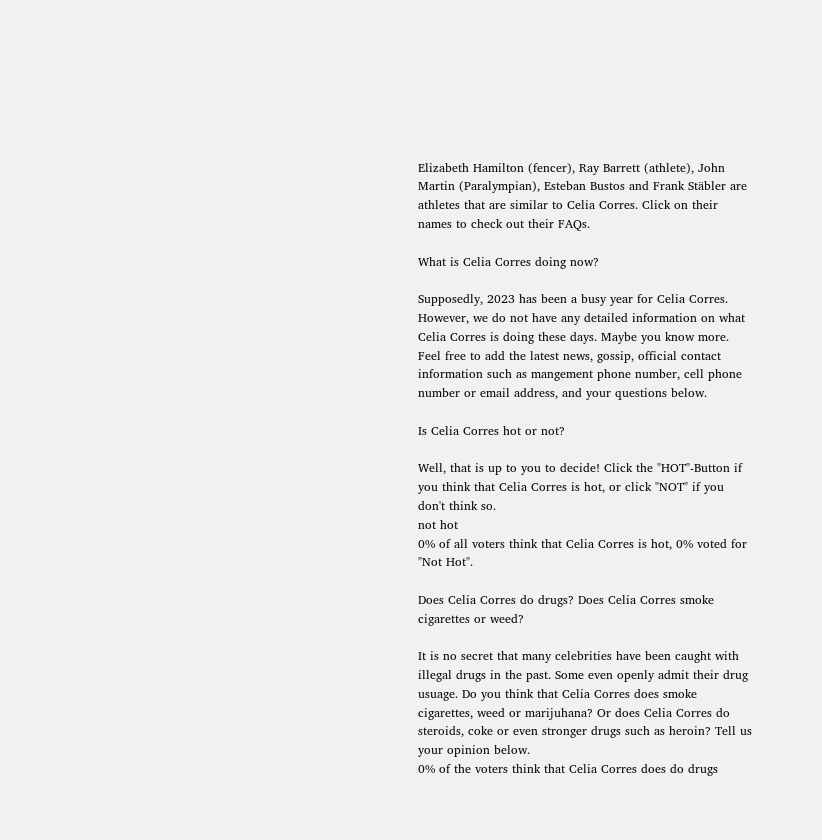Elizabeth Hamilton (fencer), Ray Barrett (athlete), John Martin (Paralympian), Esteban Bustos and Frank Stäbler are athletes that are similar to Celia Corres. Click on their names to check out their FAQs.

What is Celia Corres doing now?

Supposedly, 2023 has been a busy year for Celia Corres. However, we do not have any detailed information on what Celia Corres is doing these days. Maybe you know more. Feel free to add the latest news, gossip, official contact information such as mangement phone number, cell phone number or email address, and your questions below.

Is Celia Corres hot or not?

Well, that is up to you to decide! Click the "HOT"-Button if you think that Celia Corres is hot, or click "NOT" if you don't think so.
not hot
0% of all voters think that Celia Corres is hot, 0% voted for "Not Hot".

Does Celia Corres do drugs? Does Celia Corres smoke cigarettes or weed?

It is no secret that many celebrities have been caught with illegal drugs in the past. Some even openly admit their drug usuage. Do you think that Celia Corres does smoke cigarettes, weed or marijuhana? Or does Celia Corres do steroids, coke or even stronger drugs such as heroin? Tell us your opinion below.
0% of the voters think that Celia Corres does do drugs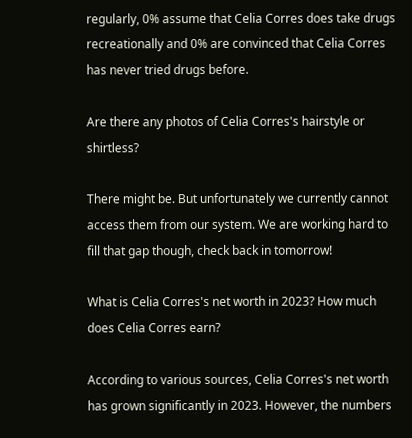regularly, 0% assume that Celia Corres does take drugs recreationally and 0% are convinced that Celia Corres has never tried drugs before.

Are there any photos of Celia Corres's hairstyle or shirtless?

There might be. But unfortunately we currently cannot access them from our system. We are working hard to fill that gap though, check back in tomorrow!

What is Celia Corres's net worth in 2023? How much does Celia Corres earn?

According to various sources, Celia Corres's net worth has grown significantly in 2023. However, the numbers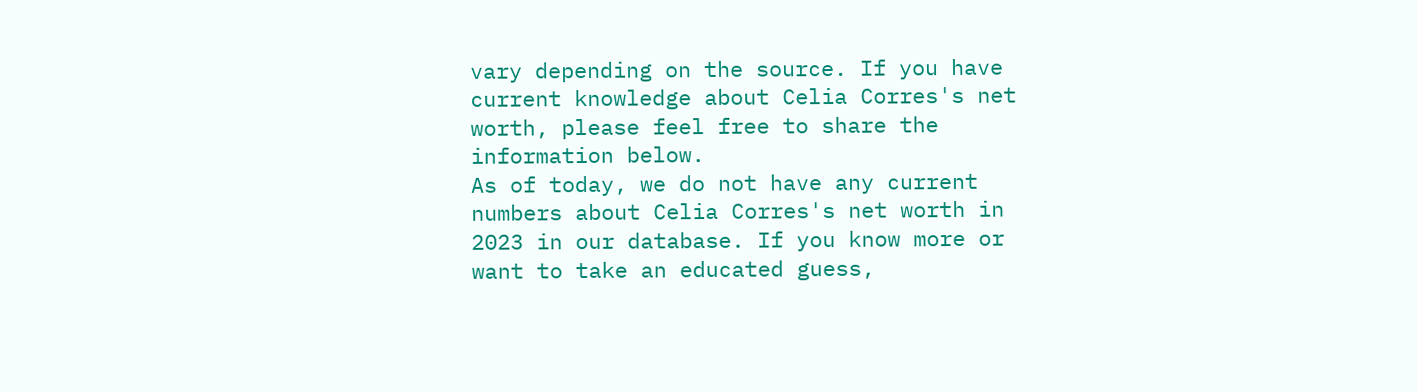vary depending on the source. If you have current knowledge about Celia Corres's net worth, please feel free to share the information below.
As of today, we do not have any current numbers about Celia Corres's net worth in 2023 in our database. If you know more or want to take an educated guess,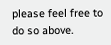please feel free to do so above.